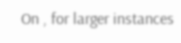On , for larger instances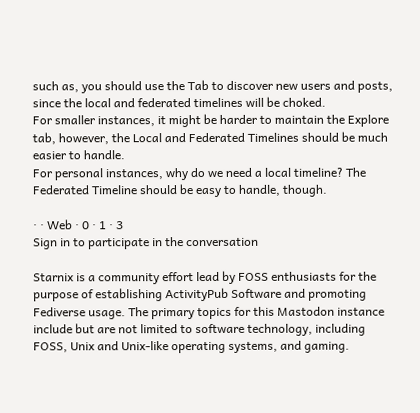such as, you should use the Tab to discover new users and posts, since the local and federated timelines will be choked.
For smaller instances, it might be harder to maintain the Explore tab, however, the Local and Federated Timelines should be much easier to handle.
For personal instances, why do we need a local timeline? The Federated Timeline should be easy to handle, though.

· · Web · 0 · 1 · 3
Sign in to participate in the conversation

Starnix is a community effort lead by FOSS enthusiasts for the purpose of establishing ActivityPub Software and promoting Fediverse usage. The primary topics for this Mastodon instance include but are not limited to software technology, including FOSS, Unix and Unix-like operating systems, and gaming.